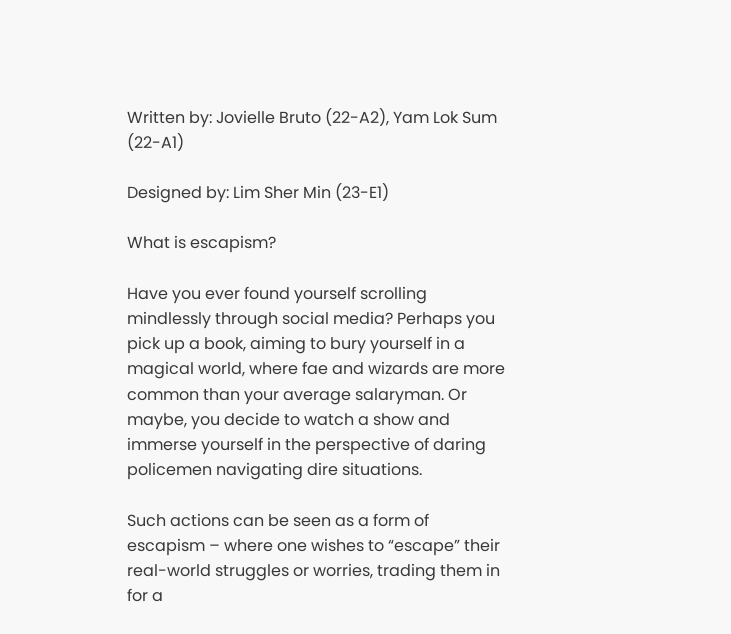Written by: Jovielle Bruto (22-A2), Yam Lok Sum (22-A1)

Designed by: Lim Sher Min (23-E1)

What is escapism?

Have you ever found yourself scrolling mindlessly through social media? Perhaps you pick up a book, aiming to bury yourself in a magical world, where fae and wizards are more common than your average salaryman. Or maybe, you decide to watch a show and immerse yourself in the perspective of daring policemen navigating dire situations.

Such actions can be seen as a form of escapism – where one wishes to “escape” their real-world struggles or worries, trading them in for a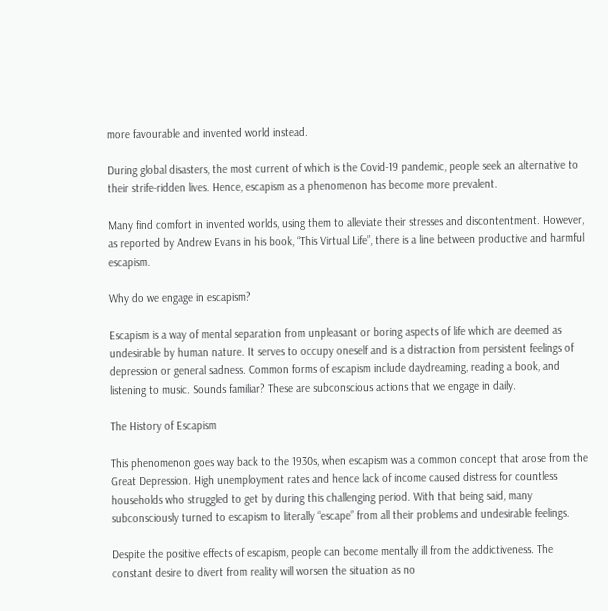more favourable and invented world instead.

During global disasters, the most current of which is the Covid-19 pandemic, people seek an alternative to their strife-ridden lives. Hence, escapism as a phenomenon has become more prevalent.

Many find comfort in invented worlds, using them to alleviate their stresses and discontentment. However, as reported by Andrew Evans in his book, “This Virtual Life”, there is a line between productive and harmful escapism.

Why do we engage in escapism?

Escapism is a way of mental separation from unpleasant or boring aspects of life which are deemed as undesirable by human nature. It serves to occupy oneself and is a distraction from persistent feelings of depression or general sadness. Common forms of escapism include daydreaming, reading a book, and listening to music. Sounds familiar? These are subconscious actions that we engage in daily.

The History of Escapism

This phenomenon goes way back to the 1930s, when escapism was a common concept that arose from the Great Depression. High unemployment rates and hence lack of income caused distress for countless households who struggled to get by during this challenging period. With that being said, many subconsciously turned to escapism to literally “escape” from all their problems and undesirable feelings.

Despite the positive effects of escapism, people can become mentally ill from the addictiveness. The constant desire to divert from reality will worsen the situation as no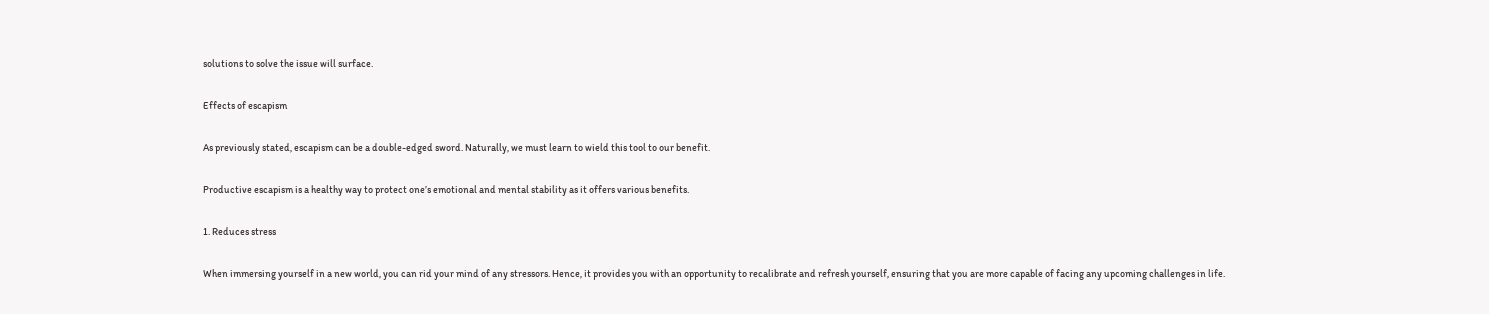solutions to solve the issue will surface.

Effects of escapism

As previously stated, escapism can be a double-edged sword. Naturally, we must learn to wield this tool to our benefit.

Productive escapism is a healthy way to protect one’s emotional and mental stability as it offers various benefits.

1. Reduces stress

When immersing yourself in a new world, you can rid your mind of any stressors. Hence, it provides you with an opportunity to recalibrate and refresh yourself, ensuring that you are more capable of facing any upcoming challenges in life.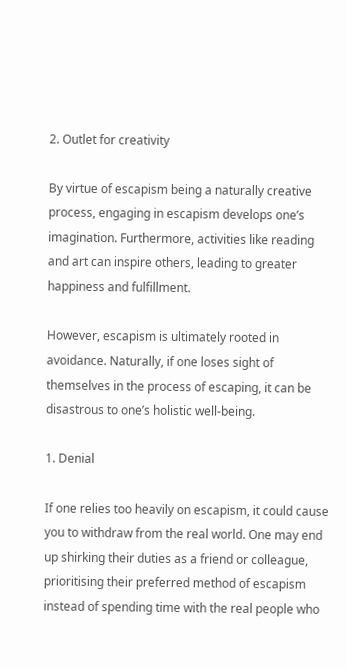2. Outlet for creativity

By virtue of escapism being a naturally creative process, engaging in escapism develops one’s imagination. Furthermore, activities like reading and art can inspire others, leading to greater happiness and fulfillment.

However, escapism is ultimately rooted in avoidance. Naturally, if one loses sight of themselves in the process of escaping, it can be disastrous to one’s holistic well-being.

1. Denial

If one relies too heavily on escapism, it could cause you to withdraw from the real world. One may end up shirking their duties as a friend or colleague, prioritising their preferred method of escapism instead of spending time with the real people who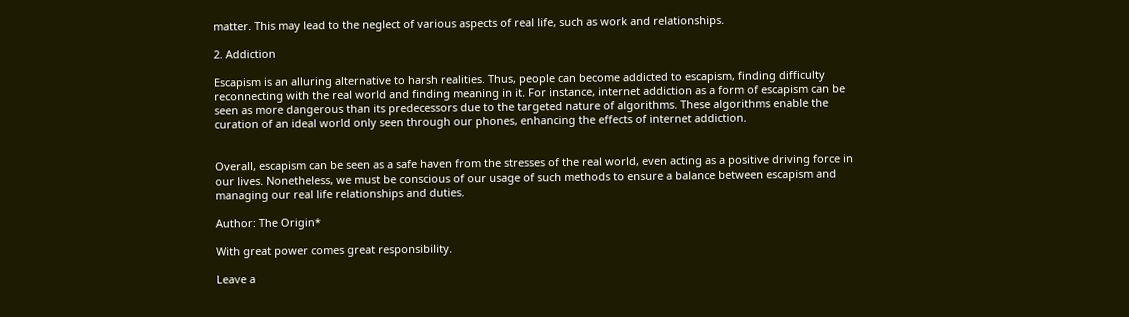matter. This may lead to the neglect of various aspects of real life, such as work and relationships.

2. Addiction

Escapism is an alluring alternative to harsh realities. Thus, people can become addicted to escapism, finding difficulty reconnecting with the real world and finding meaning in it. For instance, internet addiction as a form of escapism can be seen as more dangerous than its predecessors due to the targeted nature of algorithms. These algorithms enable the curation of an ideal world only seen through our phones, enhancing the effects of internet addiction.


Overall, escapism can be seen as a safe haven from the stresses of the real world, even acting as a positive driving force in our lives. Nonetheless, we must be conscious of our usage of such methods to ensure a balance between escapism and managing our real life relationships and duties.

Author: The Origin*

With great power comes great responsibility.

Leave a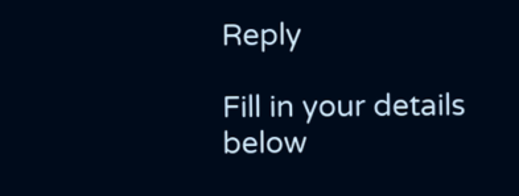Reply

Fill in your details below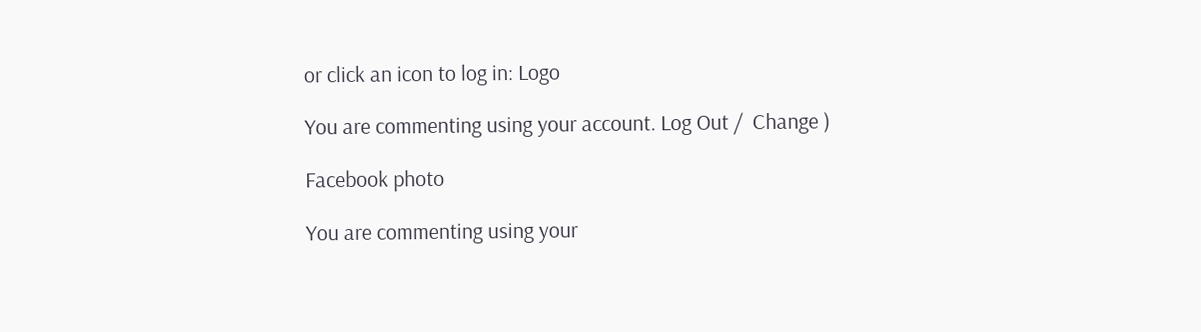or click an icon to log in: Logo

You are commenting using your account. Log Out /  Change )

Facebook photo

You are commenting using your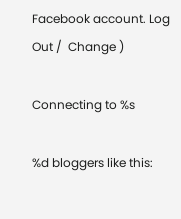Facebook account. Log Out /  Change )

Connecting to %s

%d bloggers like this: